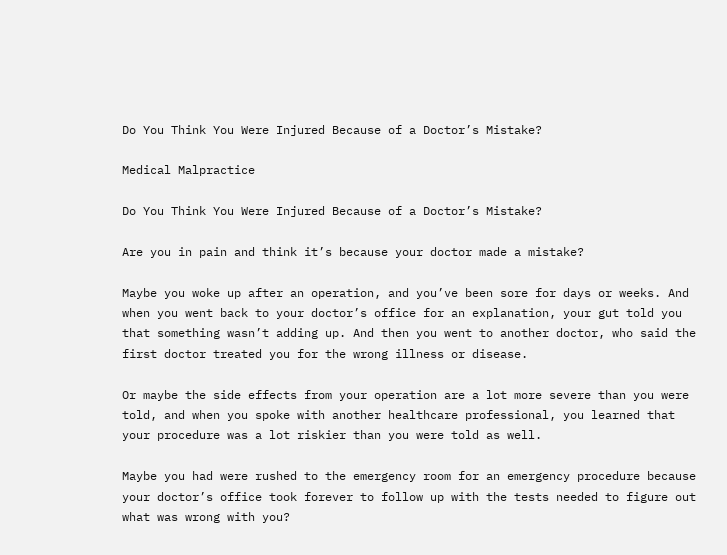Do You Think You Were Injured Because of a Doctor’s Mistake?

Medical Malpractice

Do You Think You Were Injured Because of a Doctor’s Mistake?

Are you in pain and think it’s because your doctor made a mistake?

Maybe you woke up after an operation, and you’ve been sore for days or weeks. And when you went back to your doctor’s office for an explanation, your gut told you that something wasn’t adding up. And then you went to another doctor, who said the first doctor treated you for the wrong illness or disease.

Or maybe the side effects from your operation are a lot more severe than you were told, and when you spoke with another healthcare professional, you learned that your procedure was a lot riskier than you were told as well.

Maybe you had were rushed to the emergency room for an emergency procedure because your doctor’s office took forever to follow up with the tests needed to figure out what was wrong with you?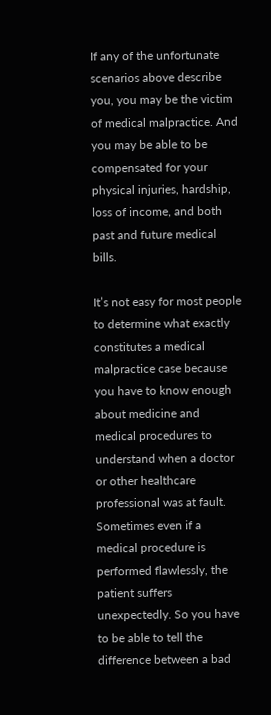If any of the unfortunate scenarios above describe you, you may be the victim of medical malpractice. And you may be able to be compensated for your physical injuries, hardship, loss of income, and both past and future medical bills.

It’s not easy for most people to determine what exactly constitutes a medical malpractice case because you have to know enough about medicine and medical procedures to understand when a doctor or other healthcare professional was at fault. Sometimes even if a medical procedure is performed flawlessly, the patient suffers unexpectedly. So you have to be able to tell the difference between a bad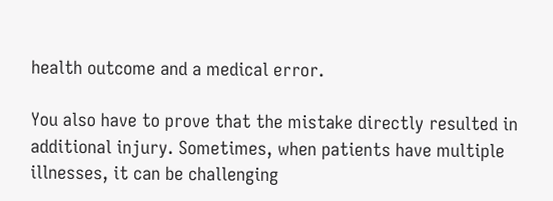health outcome and a medical error.

You also have to prove that the mistake directly resulted in additional injury. Sometimes, when patients have multiple illnesses, it can be challenging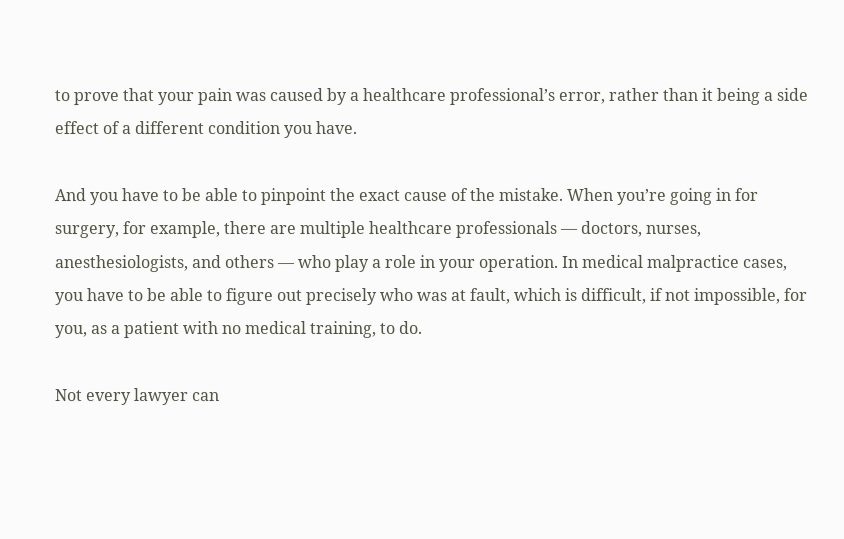to prove that your pain was caused by a healthcare professional’s error, rather than it being a side effect of a different condition you have.

And you have to be able to pinpoint the exact cause of the mistake. When you’re going in for surgery, for example, there are multiple healthcare professionals — doctors, nurses, anesthesiologists, and others — who play a role in your operation. In medical malpractice cases, you have to be able to figure out precisely who was at fault, which is difficult, if not impossible, for you, as a patient with no medical training, to do.

Not every lawyer can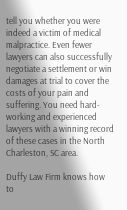tell you whether you were indeed a victim of medical malpractice. Even fewer lawyers can also successfully negotiate a settlement or win damages at trial to cover the costs of your pain and suffering. You need hard-working and experienced lawyers with a winning record of these cases in the North Charleston, SC area.

Duffy Law Firm knows how to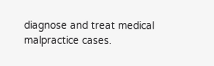diagnose and treat medical malpractice cases.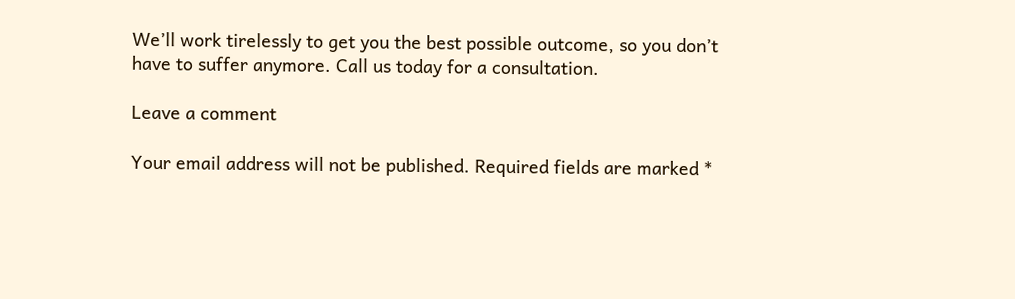We’ll work tirelessly to get you the best possible outcome, so you don’t have to suffer anymore. Call us today for a consultation.

Leave a comment

Your email address will not be published. Required fields are marked *